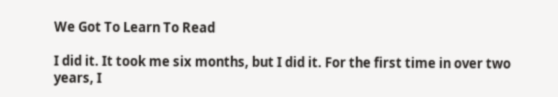We Got To Learn To Read

I did it. It took me six months, but I did it. For the first time in over two years, I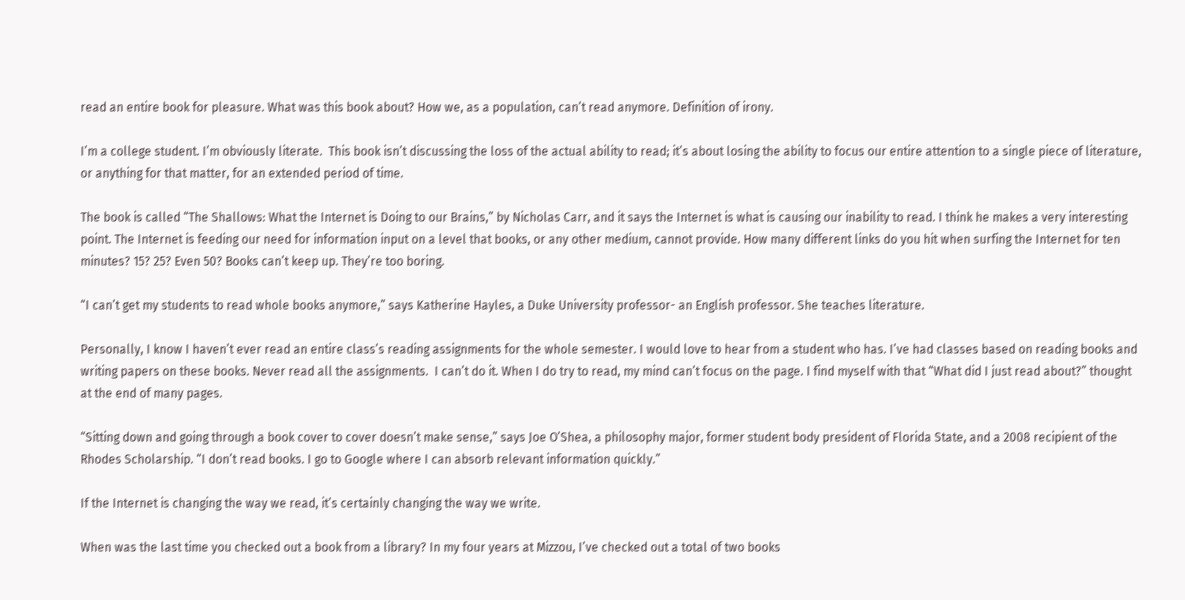read an entire book for pleasure. What was this book about? How we, as a population, can’t read anymore. Definition of irony.

I’m a college student. I’m obviously literate.  This book isn’t discussing the loss of the actual ability to read; it’s about losing the ability to focus our entire attention to a single piece of literature, or anything for that matter, for an extended period of time.

The book is called “The Shallows: What the Internet is Doing to our Brains,” by Nicholas Carr, and it says the Internet is what is causing our inability to read. I think he makes a very interesting point. The Internet is feeding our need for information input on a level that books, or any other medium, cannot provide. How many different links do you hit when surfing the Internet for ten minutes? 15? 25? Even 50? Books can’t keep up. They’re too boring.

“I can’t get my students to read whole books anymore,” says Katherine Hayles, a Duke University professor- an English professor. She teaches literature.

Personally, I know I haven’t ever read an entire class’s reading assignments for the whole semester. I would love to hear from a student who has. I’ve had classes based on reading books and writing papers on these books. Never read all the assignments.  I can’t do it. When I do try to read, my mind can’t focus on the page. I find myself with that “What did I just read about?” thought at the end of many pages.

“Sitting down and going through a book cover to cover doesn’t make sense,” says Joe O’Shea, a philosophy major, former student body president of Florida State, and a 2008 recipient of the Rhodes Scholarship. “I don’t read books. I go to Google where I can absorb relevant information quickly.”

If the Internet is changing the way we read, it’s certainly changing the way we write.

When was the last time you checked out a book from a library? In my four years at Mizzou, I’ve checked out a total of two books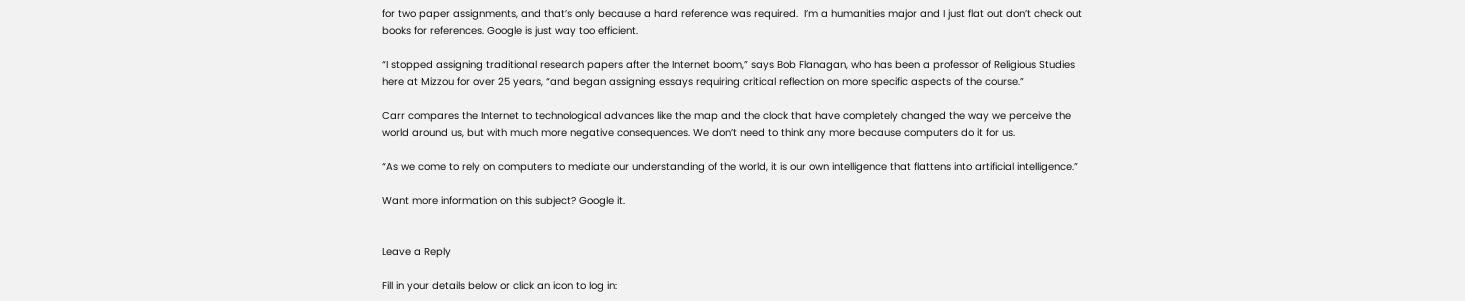for two paper assignments, and that’s only because a hard reference was required.  I’m a humanities major and I just flat out don’t check out books for references. Google is just way too efficient.

“I stopped assigning traditional research papers after the Internet boom,” says Bob Flanagan, who has been a professor of Religious Studies here at Mizzou for over 25 years, “and began assigning essays requiring critical reflection on more specific aspects of the course.”

Carr compares the Internet to technological advances like the map and the clock that have completely changed the way we perceive the world around us, but with much more negative consequences. We don’t need to think any more because computers do it for us.

“As we come to rely on computers to mediate our understanding of the world, it is our own intelligence that flattens into artificial intelligence.”

Want more information on this subject? Google it.


Leave a Reply

Fill in your details below or click an icon to log in: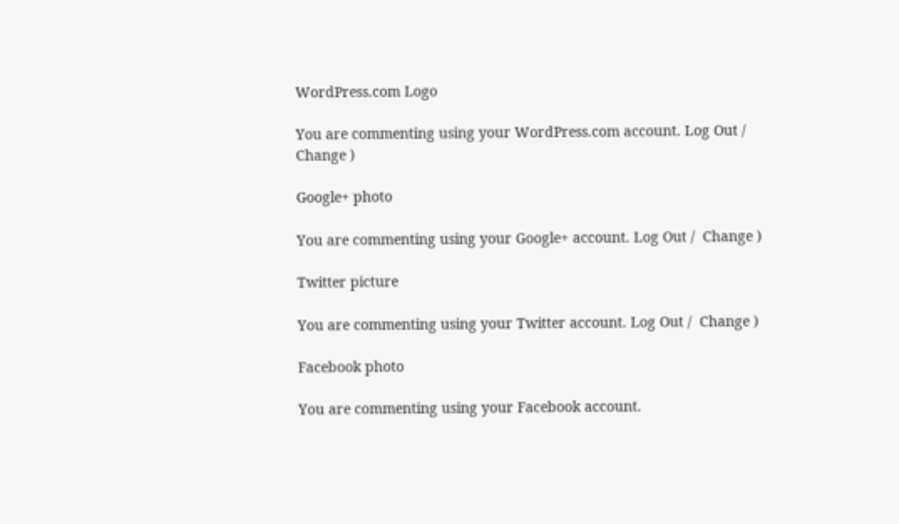WordPress.com Logo

You are commenting using your WordPress.com account. Log Out /  Change )

Google+ photo

You are commenting using your Google+ account. Log Out /  Change )

Twitter picture

You are commenting using your Twitter account. Log Out /  Change )

Facebook photo

You are commenting using your Facebook account.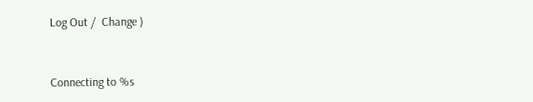Log Out /  Change )


Connecting to %s